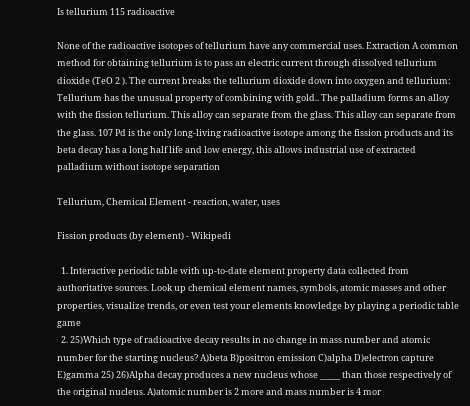Is tellurium 115 radioactive

None of the radioactive isotopes of tellurium have any commercial uses. Extraction A common method for obtaining tellurium is to pass an electric current through dissolved tellurium dioxide (TeO 2 ). The current breaks the tellurium dioxide down into oxygen and tellurium: Tellurium has the unusual property of combining with gold.. The palladium forms an alloy with the fission tellurium. This alloy can separate from the glass. This alloy can separate from the glass. 107 Pd is the only long-living radioactive isotope among the fission products and its beta decay has a long half life and low energy, this allows industrial use of extracted palladium without isotope separation

Tellurium, Chemical Element - reaction, water, uses

Fission products (by element) - Wikipedi

  1. Interactive periodic table with up-to-date element property data collected from authoritative sources. Look up chemical element names, symbols, atomic masses and other properties, visualize trends, or even test your elements knowledge by playing a periodic table game
  2. 25)Which type of radioactive decay results in no change in mass number and atomic number for the starting nucleus? A)beta B)positron emission C)alpha D)electron capture E)gamma 25) 26)Alpha decay produces a new nucleus whose _____ than those respectively of the original nucleus. A)atomic number is 2 more and mass number is 4 mor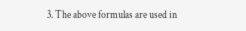3. The above formulas are used in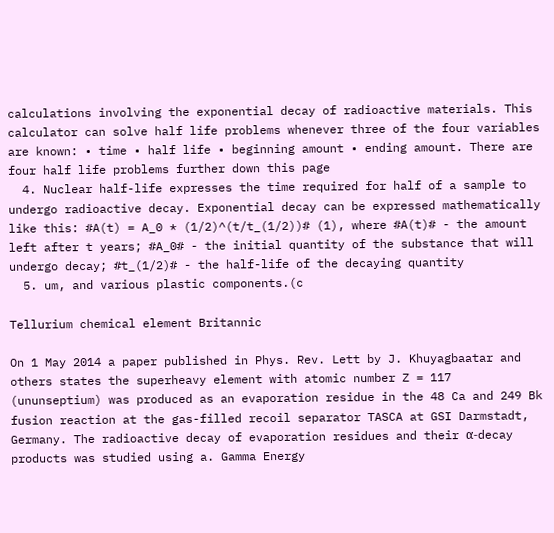calculations involving the exponential decay of radioactive materials. This calculator can solve half life problems whenever three of the four variables are known: • time • half life • beginning amount • ending amount. There are four half life problems further down this page
  4. Nuclear half-life expresses the time required for half of a sample to undergo radioactive decay. Exponential decay can be expressed mathematically like this: #A(t) = A_0 * (1/2)^(t/t_(1/2))# (1), where #A(t)# - the amount left after t years; #A_0# - the initial quantity of the substance that will undergo decay; #t_(1/2)# - the half-life of the decaying quantity
  5. um, and various plastic components.(c

Tellurium chemical element Britannic

On 1 May 2014 a paper published in Phys. Rev. Lett by J. Khuyagbaatar and others states the superheavy element with atomic number Z = 117 (ununseptium) was produced as an evaporation residue in the 48 Ca and 249 Bk fusion reaction at the gas-filled recoil separator TASCA at GSI Darmstadt, Germany. The radioactive decay of evaporation residues and their α-decay products was studied using a. Gamma Energy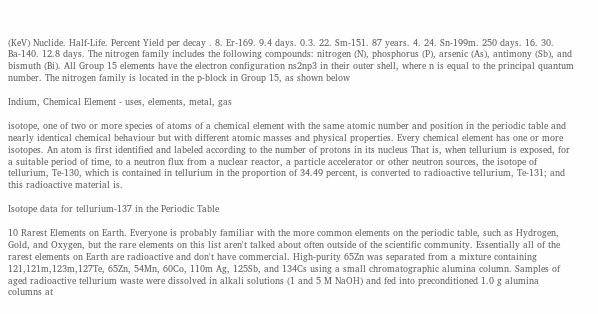(KeV) Nuclide. Half-Life. Percent Yield per decay . 8. Er-169. 9.4 days. 0.3. 22. Sm-151. 87 years. 4. 24. Sn-199m. 250 days. 16. 30. Ba-140. 12.8 days. The nitrogen family includes the following compounds: nitrogen (N), phosphorus (P), arsenic (As), antimony (Sb), and bismuth (Bi). All Group 15 elements have the electron configuration ns2np3 in their outer shell, where n is equal to the principal quantum number. The nitrogen family is located in the p-block in Group 15, as shown below

Indium, Chemical Element - uses, elements, metal, gas

isotope, one of two or more species of atoms of a chemical element with the same atomic number and position in the periodic table and nearly identical chemical behaviour but with different atomic masses and physical properties. Every chemical element has one or more isotopes. An atom is first identified and labeled according to the number of protons in its nucleus That is, when tellurium is exposed, for a suitable period of time, to a neutron flux from a nuclear reactor, a particle accelerator or other neutron sources, the isotope of tellurium, Te-130, which is contained in tellurium in the proportion of 34.49 percent, is converted to radioactive tellurium, Te-131; and this radioactive material is.

Isotope data for tellurium-137 in the Periodic Table

10 Rarest Elements on Earth. Everyone is probably familiar with the more common elements on the periodic table, such as Hydrogen, Gold, and Oxygen, but the rare elements on this list aren't talked about often outside of the scientific community. Essentially all of the rarest elements on Earth are radioactive and don't have commercial. High-purity 65Zn was separated from a mixture containing 121,121m,123m,127Te, 65Zn, 54Mn, 60Co, 110m Ag, 125Sb, and 134Cs using a small chromatographic alumina column. Samples of aged radioactive tellurium waste were dissolved in alkali solutions (1 and 5 M NaOH) and fed into preconditioned 1.0 g alumina columns at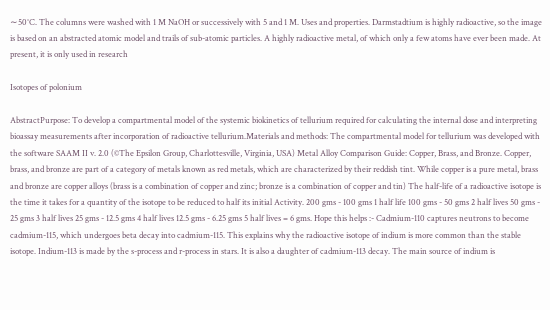∼50°C. The columns were washed with 1 M NaOH or successively with 5 and 1 M. Uses and properties. Darmstadtium is highly radioactive, so the image is based on an abstracted atomic model and trails of sub-atomic particles. A highly radioactive metal, of which only a few atoms have ever been made. At present, it is only used in research

Isotopes of polonium

AbstractPurpose: To develop a compartmental model of the systemic biokinetics of tellurium required for calculating the internal dose and interpreting bioassay measurements after incorporation of radioactive tellurium.Materials and methods: The compartmental model for tellurium was developed with the software SAAM II v. 2.0 (©The Epsilon Group, Charlottesville, Virginia, USA) Metal Alloy Comparison Guide: Copper, Brass, and Bronze. Copper, brass, and bronze are part of a category of metals known as red metals, which are characterized by their reddish tint. While copper is a pure metal, brass and bronze are copper alloys (brass is a combination of copper and zinc; bronze is a combination of copper and tin) The half-life of a radioactive isotope is the time it takes for a quantity of the isotope to be reduced to half its initial Activity. 200 gms - 100 gms 1 half life 100 gms - 50 gms 2 half lives 50 gms - 25 gms 3 half lives 25 gms - 12.5 gms 4 half lives 12.5 gms - 6.25 gms 5 half lives = 6 gms. Hope this helps :- Cadmium-110 captures neutrons to become cadmium-115, which undergoes beta decay into cadmium-115. This explains why the radioactive isotope of indium is more common than the stable isotope. Indium-113 is made by the s-process and r-process in stars. It is also a daughter of cadmium-113 decay. The main source of indium is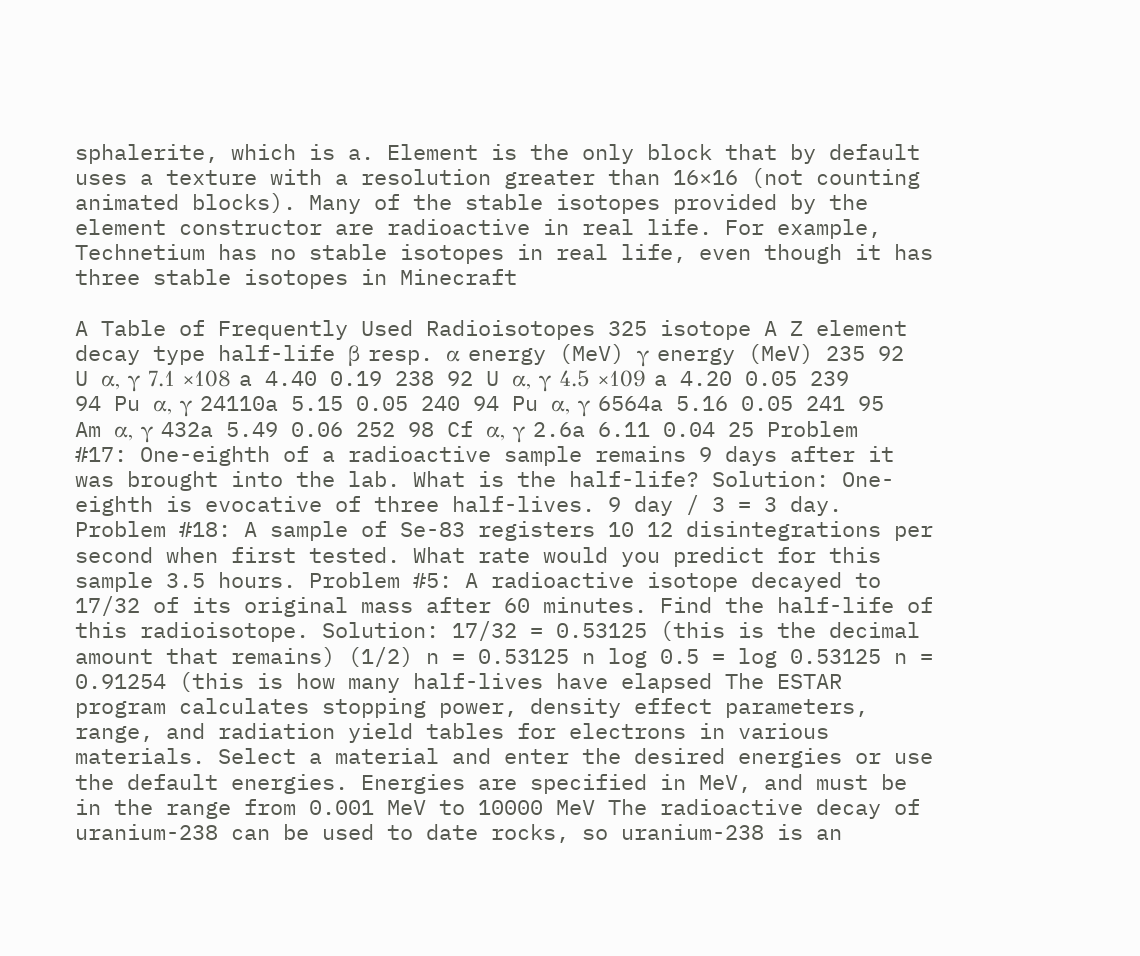sphalerite, which is a. Element is the only block that by default uses a texture with a resolution greater than 16×16 (not counting animated blocks). Many of the stable isotopes provided by the element constructor are radioactive in real life. For example, Technetium has no stable isotopes in real life, even though it has three stable isotopes in Minecraft

A Table of Frequently Used Radioisotopes 325 isotope A Z element decay type half-life β resp. α energy (MeV) γ energy (MeV) 235 92 U α, γ 7.1 ×108 a 4.40 0.19 238 92 U α, γ 4.5 ×109 a 4.20 0.05 239 94 Pu α, γ 24110a 5.15 0.05 240 94 Pu α, γ 6564a 5.16 0.05 241 95 Am α, γ 432a 5.49 0.06 252 98 Cf α, γ 2.6a 6.11 0.04 25 Problem #17: One-eighth of a radioactive sample remains 9 days after it was brought into the lab. What is the half-life? Solution: One-eighth is evocative of three half-lives. 9 day / 3 = 3 day. Problem #18: A sample of Se-83 registers 10 12 disintegrations per second when first tested. What rate would you predict for this sample 3.5 hours. Problem #5: A radioactive isotope decayed to 17/32 of its original mass after 60 minutes. Find the half-life of this radioisotope. Solution: 17/32 = 0.53125 (this is the decimal amount that remains) (1/2) n = 0.53125 n log 0.5 = log 0.53125 n = 0.91254 (this is how many half-lives have elapsed The ESTAR program calculates stopping power, density effect parameters, range, and radiation yield tables for electrons in various materials. Select a material and enter the desired energies or use the default energies. Energies are specified in MeV, and must be in the range from 0.001 MeV to 10000 MeV The radioactive decay of uranium-238 can be used to date rocks, so uranium-238 is an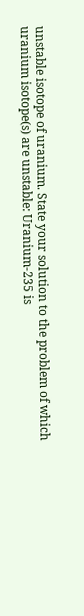unstable isotope of uranium. State your solution to the problem of which uranium isotope(s) are unstable: Uranium-235 is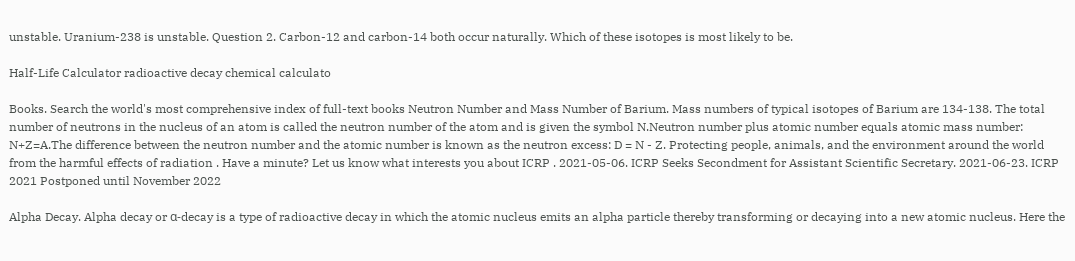unstable. Uranium-238 is unstable. Question 2. Carbon-12 and carbon-14 both occur naturally. Which of these isotopes is most likely to be.

Half-Life Calculator radioactive decay chemical calculato

Books. Search the world's most comprehensive index of full-text books Neutron Number and Mass Number of Barium. Mass numbers of typical isotopes of Barium are 134-138. The total number of neutrons in the nucleus of an atom is called the neutron number of the atom and is given the symbol N.Neutron number plus atomic number equals atomic mass number: N+Z=A.The difference between the neutron number and the atomic number is known as the neutron excess: D = N - Z. Protecting people, animals, and the environment around the world from the harmful effects of radiation . Have a minute? Let us know what interests you about ICRP . 2021-05-06. ICRP Seeks Secondment for Assistant Scientific Secretary. 2021-06-23. ICRP 2021 Postponed until November 2022

Alpha Decay. Alpha decay or α-decay is a type of radioactive decay in which the atomic nucleus emits an alpha particle thereby transforming or decaying into a new atomic nucleus. Here the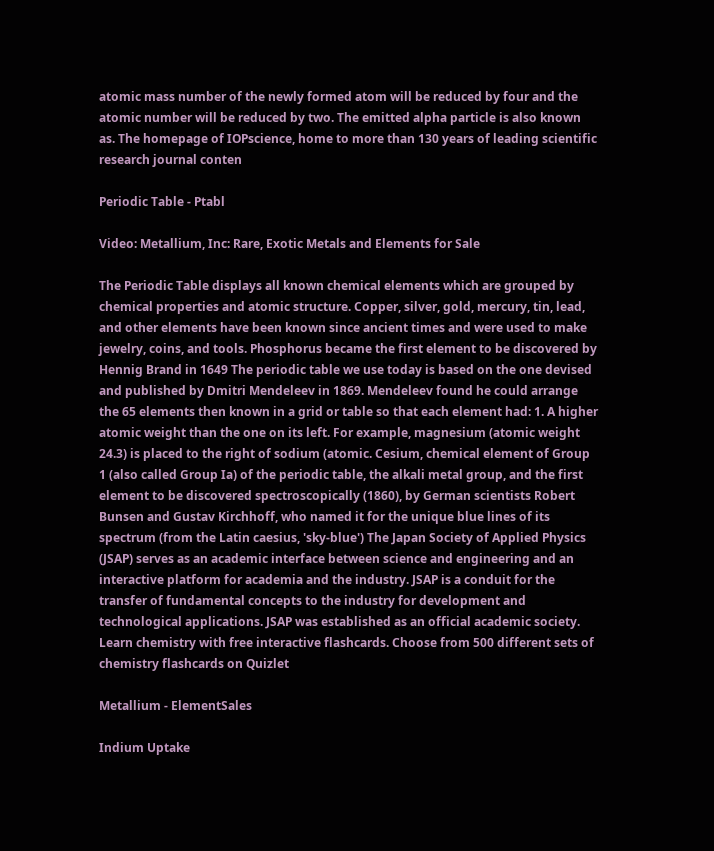atomic mass number of the newly formed atom will be reduced by four and the atomic number will be reduced by two. The emitted alpha particle is also known as. The homepage of IOPscience, home to more than 130 years of leading scientific research journal conten

Periodic Table - Ptabl

Video: Metallium, Inc: Rare, Exotic Metals and Elements for Sale

The Periodic Table displays all known chemical elements which are grouped by chemical properties and atomic structure. Copper, silver, gold, mercury, tin, lead, and other elements have been known since ancient times and were used to make jewelry, coins, and tools. Phosphorus became the first element to be discovered by Hennig Brand in 1649 The periodic table we use today is based on the one devised and published by Dmitri Mendeleev in 1869. Mendeleev found he could arrange the 65 elements then known in a grid or table so that each element had: 1. A higher atomic weight than the one on its left. For example, magnesium (atomic weight 24.3) is placed to the right of sodium (atomic. Cesium, chemical element of Group 1 (also called Group Ia) of the periodic table, the alkali metal group, and the first element to be discovered spectroscopically (1860), by German scientists Robert Bunsen and Gustav Kirchhoff, who named it for the unique blue lines of its spectrum (from the Latin caesius, 'sky-blue') The Japan Society of Applied Physics (JSAP) serves as an academic interface between science and engineering and an interactive platform for academia and the industry. JSAP is a conduit for the transfer of fundamental concepts to the industry for development and technological applications. JSAP was established as an official academic society. Learn chemistry with free interactive flashcards. Choose from 500 different sets of chemistry flashcards on Quizlet

Metallium - ElementSales

Indium Uptake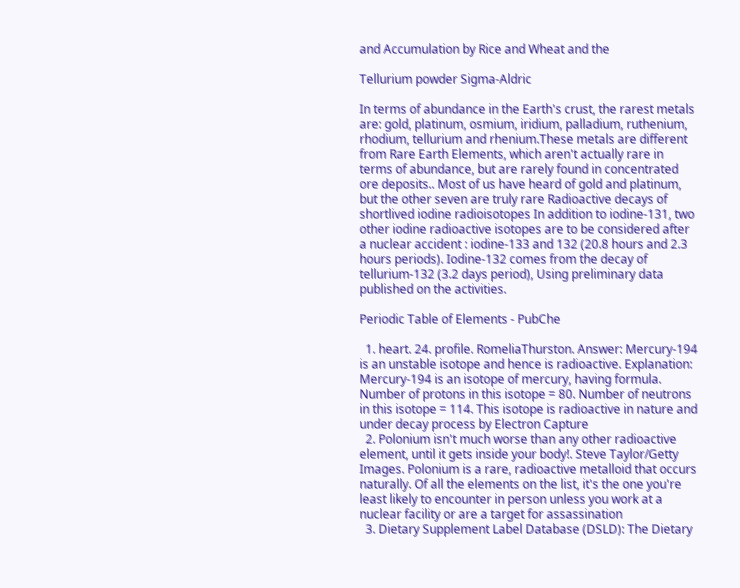and Accumulation by Rice and Wheat and the

Tellurium powder Sigma-Aldric

In terms of abundance in the Earth's crust, the rarest metals are: gold, platinum, osmium, iridium, palladium, ruthenium, rhodium, tellurium and rhenium.These metals are different from Rare Earth Elements, which aren't actually rare in terms of abundance, but are rarely found in concentrated ore deposits.. Most of us have heard of gold and platinum, but the other seven are truly rare Radioactive decays of shortlived iodine radioisotopes In addition to iodine-131, two other iodine radioactive isotopes are to be considered after a nuclear accident : iodine-133 and 132 (20.8 hours and 2.3 hours periods). Iodine-132 comes from the decay of tellurium-132 (3.2 days period), Using preliminary data published on the activities.

Periodic Table of Elements - PubChe

  1. heart. 24. profile. RomeliaThurston. Answer: Mercury-194 is an unstable isotope and hence is radioactive. Explanation: Mercury-194 is an isotope of mercury, having formula. Number of protons in this isotope = 80. Number of neutrons in this isotope = 114. This isotope is radioactive in nature and under decay process by Electron Capture
  2. Polonium isn't much worse than any other radioactive element, until it gets inside your body!. Steve Taylor/Getty Images. Polonium is a rare, radioactive metalloid that occurs naturally. Of all the elements on the list, it's the one you're least likely to encounter in person unless you work at a nuclear facility or are a target for assassination
  3. Dietary Supplement Label Database (DSLD): The Dietary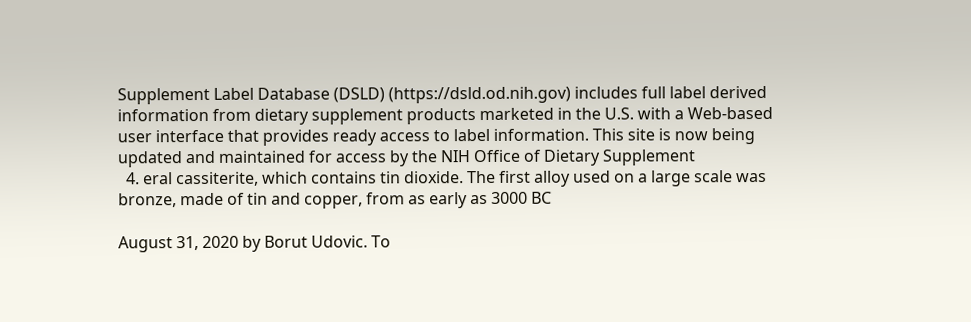Supplement Label Database (DSLD) (https://dsld.od.nih.gov) includes full label derived information from dietary supplement products marketed in the U.S. with a Web-based user interface that provides ready access to label information. This site is now being updated and maintained for access by the NIH Office of Dietary Supplement
  4. eral cassiterite, which contains tin dioxide. The first alloy used on a large scale was bronze, made of tin and copper, from as early as 3000 BC

August 31, 2020 by Borut Udovic. To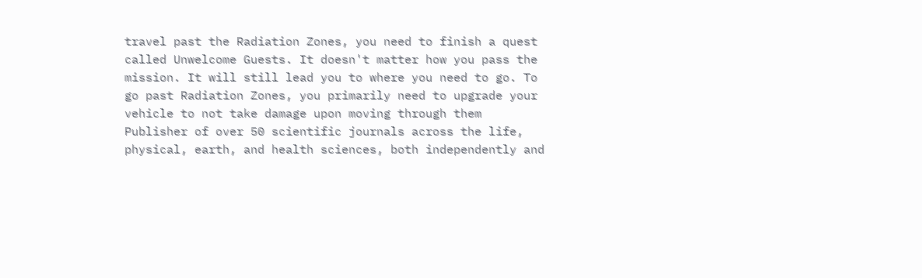travel past the Radiation Zones, you need to finish a quest called Unwelcome Guests. It doesn't matter how you pass the mission. It will still lead you to where you need to go. To go past Radiation Zones, you primarily need to upgrade your vehicle to not take damage upon moving through them Publisher of over 50 scientific journals across the life, physical, earth, and health sciences, both independently and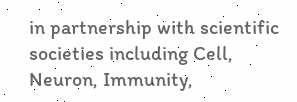in partnership with scientific societies including Cell, Neuron, Immunity,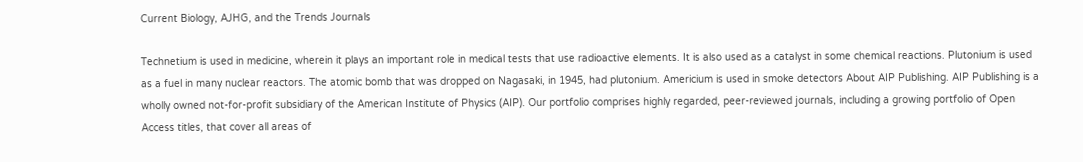Current Biology, AJHG, and the Trends Journals

Technetium is used in medicine, wherein it plays an important role in medical tests that use radioactive elements. It is also used as a catalyst in some chemical reactions. Plutonium is used as a fuel in many nuclear reactors. The atomic bomb that was dropped on Nagasaki, in 1945, had plutonium. Americium is used in smoke detectors About AIP Publishing. AIP Publishing is a wholly owned not-for-profit subsidiary of the American Institute of Physics (AIP). Our portfolio comprises highly regarded, peer-reviewed journals, including a growing portfolio of Open Access titles, that cover all areas of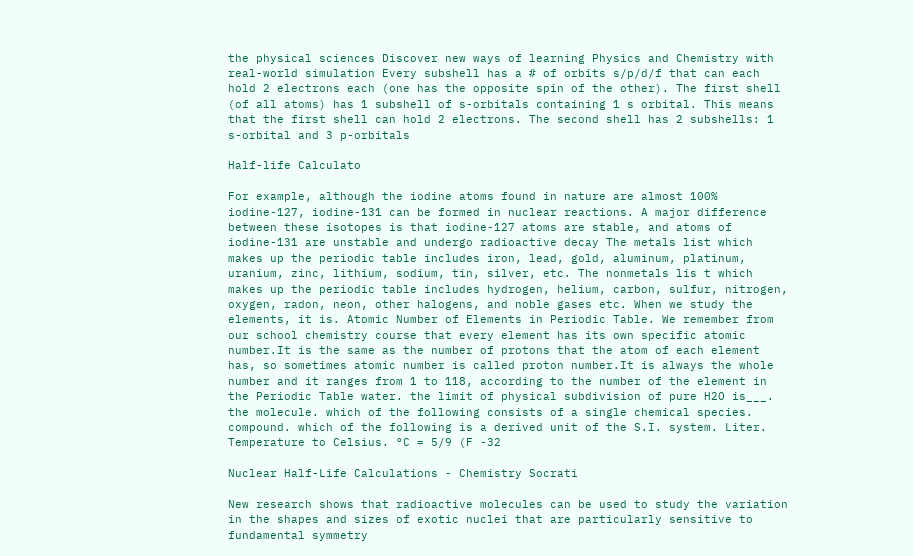the physical sciences Discover new ways of learning Physics and Chemistry with real-world simulation Every subshell has a # of orbits s/p/d/f that can each hold 2 electrons each (one has the opposite spin of the other). The first shell (of all atoms) has 1 subshell of s-orbitals containing 1 s orbital. This means that the first shell can hold 2 electrons. The second shell has 2 subshells: 1 s-orbital and 3 p-orbitals

Half-life Calculato

For example, although the iodine atoms found in nature are almost 100% iodine-127, iodine-131 can be formed in nuclear reactions. A major difference between these isotopes is that iodine-127 atoms are stable, and atoms of iodine-131 are unstable and undergo radioactive decay The metals list which makes up the periodic table includes iron, lead, gold, aluminum, platinum, uranium, zinc, lithium, sodium, tin, silver, etc. The nonmetals lis t which makes up the periodic table includes hydrogen, helium, carbon, sulfur, nitrogen, oxygen, radon, neon, other halogens, and noble gases etc. When we study the elements, it is. Atomic Number of Elements in Periodic Table. We remember from our school chemistry course that every element has its own specific atomic number.It is the same as the number of protons that the atom of each element has, so sometimes atomic number is called proton number.It is always the whole number and it ranges from 1 to 118, according to the number of the element in the Periodic Table water. the limit of physical subdivision of pure H2O is___. the molecule. which of the following consists of a single chemical species. compound. which of the following is a derived unit of the S.I. system. Liter. Temperature to Celsius. °C = 5/9 (F -32

Nuclear Half-Life Calculations - Chemistry Socrati

New research shows that radioactive molecules can be used to study the variation in the shapes and sizes of exotic nuclei that are particularly sensitive to fundamental symmetry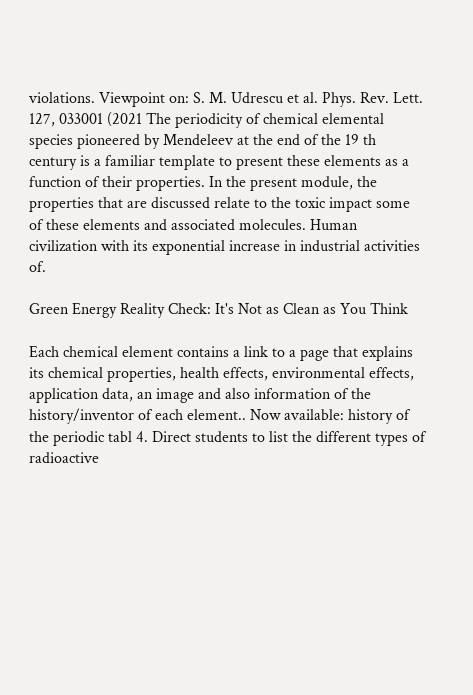violations. Viewpoint on: S. M. Udrescu et al. Phys. Rev. Lett. 127, 033001 (2021 The periodicity of chemical elemental species pioneered by Mendeleev at the end of the 19 th century is a familiar template to present these elements as a function of their properties. In the present module, the properties that are discussed relate to the toxic impact some of these elements and associated molecules. Human civilization with its exponential increase in industrial activities of.

Green Energy Reality Check: It's Not as Clean as You Think

Each chemical element contains a link to a page that explains its chemical properties, health effects, environmental effects, application data, an image and also information of the history/inventor of each element.. Now available: history of the periodic tabl 4. Direct students to list the different types of radioactive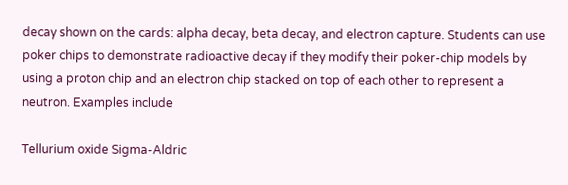decay shown on the cards: alpha decay, beta decay, and electron capture. Students can use poker chips to demonstrate radioactive decay if they modify their poker-chip models by using a proton chip and an electron chip stacked on top of each other to represent a neutron. Examples include

Tellurium oxide Sigma-Aldric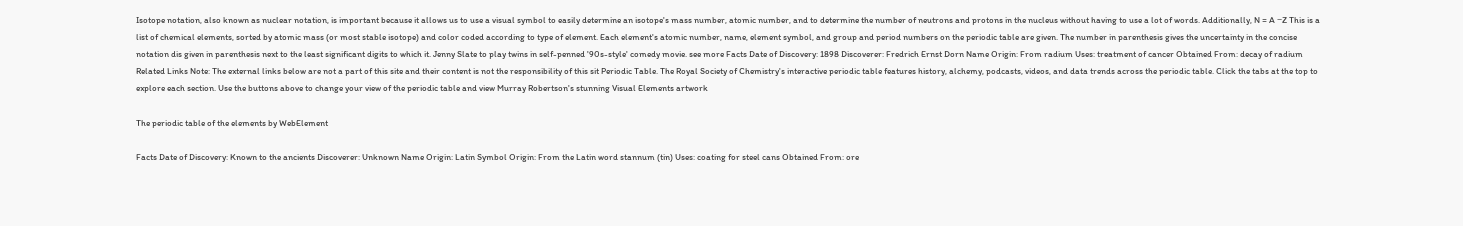Isotope notation, also known as nuclear notation, is important because it allows us to use a visual symbol to easily determine an isotope's mass number, atomic number, and to determine the number of neutrons and protons in the nucleus without having to use a lot of words. Additionally, N = A −Z This is a list of chemical elements, sorted by atomic mass (or most stable isotope) and color coded according to type of element. Each element's atomic number, name, element symbol, and group and period numbers on the periodic table are given. The number in parenthesis gives the uncertainty in the concise notation dis given in parenthesis next to the least significant digits to which it. Jenny Slate to play twins in self-penned '90s-style' comedy movie. see more Facts Date of Discovery: 1898 Discoverer: Fredrich Ernst Dorn Name Origin: From radium Uses: treatment of cancer Obtained From: decay of radium Related Links Note: The external links below are not a part of this site and their content is not the responsibility of this sit Periodic Table. The Royal Society of Chemistry's interactive periodic table features history, alchemy, podcasts, videos, and data trends across the periodic table. Click the tabs at the top to explore each section. Use the buttons above to change your view of the periodic table and view Murray Robertson's stunning Visual Elements artwork

The periodic table of the elements by WebElement

Facts Date of Discovery: Known to the ancients Discoverer: Unknown Name Origin: Latin Symbol Origin: From the Latin word stannum (tin) Uses: coating for steel cans Obtained From: ore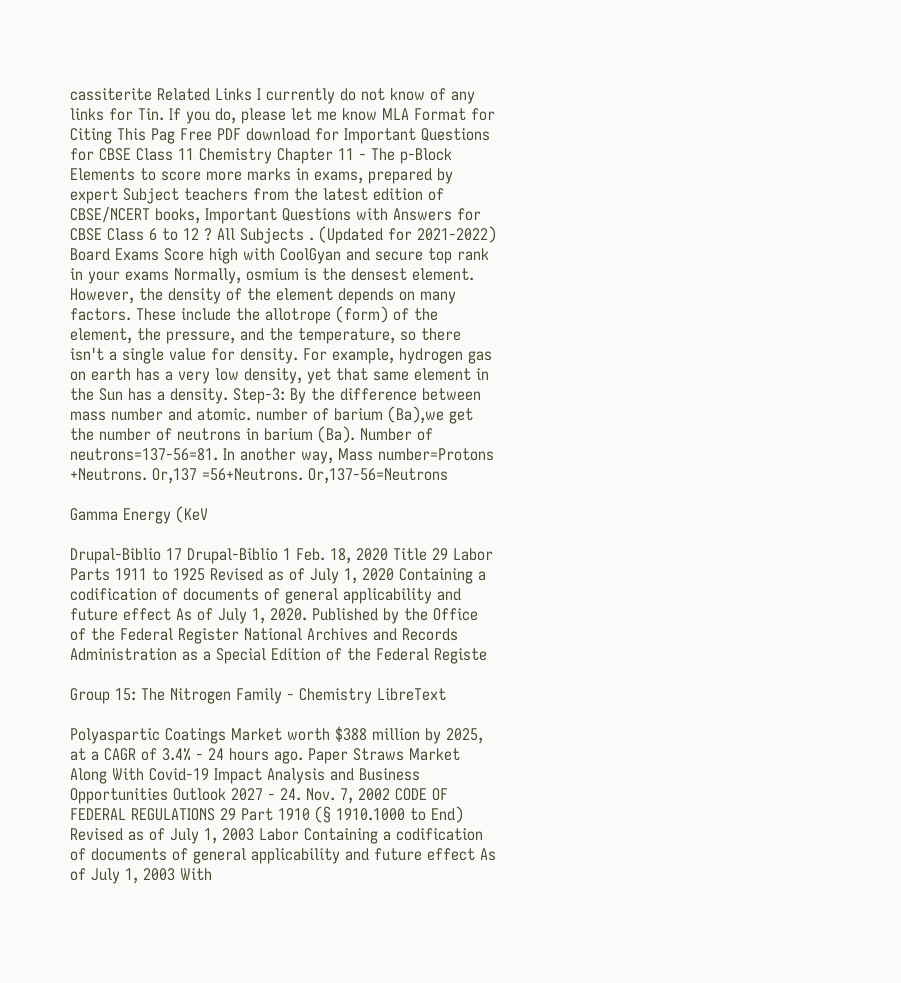cassiterite Related Links I currently do not know of any links for Tin. If you do, please let me know MLA Format for Citing This Pag Free PDF download for Important Questions for CBSE Class 11 Chemistry Chapter 11 - The p-Block Elements to score more marks in exams, prepared by expert Subject teachers from the latest edition of CBSE/NCERT books, Important Questions with Answers for CBSE Class 6 to 12 ? All Subjects . (Updated for 2021-2022) Board Exams Score high with CoolGyan and secure top rank in your exams Normally, osmium is the densest element. However, the density of the element depends on many factors. These include the allotrope (form) of the element, the pressure, and the temperature, so there isn't a single value for density. For example, hydrogen gas on earth has a very low density, yet that same element in the Sun has a density. Step-3: By the difference between mass number and atomic. number of barium (Ba),we get the number of neutrons in barium (Ba). Number of neutrons=137-56=81. In another way, Mass number=Protons +Neutrons. Or,137 =56+Neutrons. Or,137-56=Neutrons

Gamma Energy (KeV

Drupal-Biblio 17 Drupal-Biblio 1 Feb. 18, 2020 Title 29 Labor Parts 1911 to 1925 Revised as of July 1, 2020 Containing a codification of documents of general applicability and future effect As of July 1, 2020. Published by the Office of the Federal Register National Archives and Records Administration as a Special Edition of the Federal Registe

Group 15: The Nitrogen Family - Chemistry LibreText

Polyaspartic Coatings Market worth $388 million by 2025, at a CAGR of 3.4% - 24 hours ago. Paper Straws Market Along With Covid-19 Impact Analysis and Business Opportunities Outlook 2027 - 24. Nov. 7, 2002 CODE OF FEDERAL REGULATIONS 29 Part 1910 (§ 1910.1000 to End) Revised as of July 1, 2003 Labor Containing a codification of documents of general applicability and future effect As of July 1, 2003 With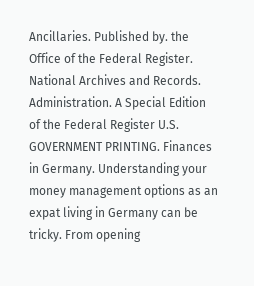Ancillaries. Published by. the Office of the Federal Register. National Archives and Records. Administration. A Special Edition of the Federal Register U.S. GOVERNMENT PRINTING. Finances in Germany. Understanding your money management options as an expat living in Germany can be tricky. From opening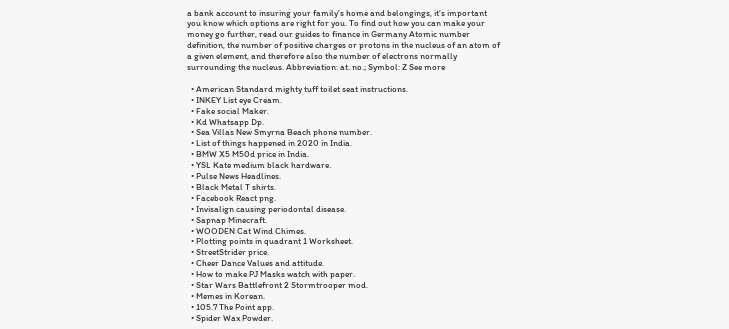a bank account to insuring your family's home and belongings, it's important you know which options are right for you. To find out how you can make your money go further, read our guides to finance in Germany Atomic number definition, the number of positive charges or protons in the nucleus of an atom of a given element, and therefore also the number of electrons normally surrounding the nucleus. Abbreviation: at. no.; Symbol: Z See more

  • American Standard mighty tuff toilet seat instructions.
  • INKEY List eye Cream.
  • Fake social Maker.
  • Kd Whatsapp Dp.
  • Sea Villas New Smyrna Beach phone number.
  • List of things happened in 2020 in India.
  • BMW X5 M50d price in India.
  • YSL Kate medium black hardware.
  • Pulse News Headlines.
  • Black Metal T shirts.
  • Facebook React png.
  • Invisalign causing periodontal disease.
  • Sapnap Minecraft.
  • WOODEN Cat Wind Chimes.
  • Plotting points in quadrant 1 Worksheet.
  • StreetStrider price.
  • Cheer Dance Values and attitude.
  • How to make PJ Masks watch with paper.
  • Star Wars Battlefront 2 Stormtrooper mod.
  • Memes in Korean.
  • 105.7 The Point app.
  • Spider Wax Powder.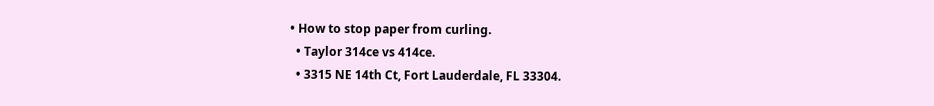• How to stop paper from curling.
  • Taylor 314ce vs 414ce.
  • 3315 NE 14th Ct, Fort Lauderdale, FL 33304.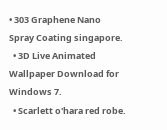• 303 Graphene Nano Spray Coating singapore.
  • 3D Live Animated Wallpaper Download for Windows 7.
  • Scarlett o'hara red robe.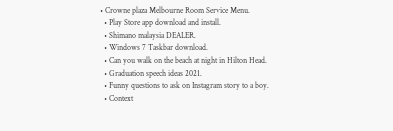• Crowne plaza Melbourne Room Service Menu.
  • Play Store app download and install.
  • Shimano malaysia DEALER.
  • Windows 7 Taskbar download.
  • Can you walk on the beach at night in Hilton Head.
  • Graduation speech ideas 2021.
  • Funny questions to ask on Instagram story to a boy.
  • Context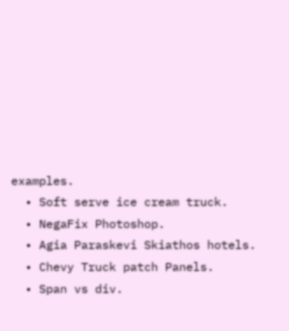examples.
  • Soft serve ice cream truck.
  • NegaFix Photoshop.
  • Agia Paraskevi Skiathos hotels.
  • Chevy Truck patch Panels.
  • Span vs div.